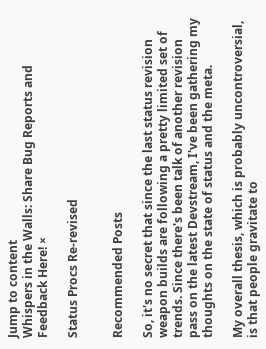Jump to content
Whispers in the Walls: Share Bug Reports and Feedback Here! ×

Status Procs Re-revised


Recommended Posts

So, it's no secret that since the last status revision weapon builds are following a pretty limited set of trends. Since there's been talk of another revision pass on the latest Devstream, I've been gathering my thoughts on the state of status and the meta.

My overall thesis, which is probably uncontroversial, is that people gravitate to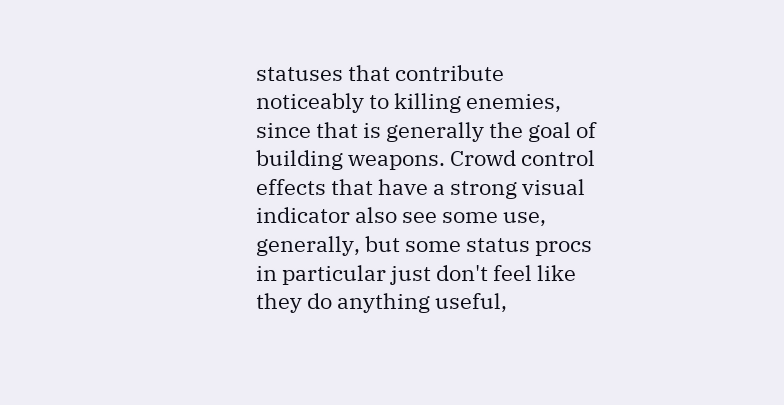statuses that contribute noticeably to killing enemies, since that is generally the goal of building weapons. Crowd control effects that have a strong visual indicator also see some use, generally, but some status procs in particular just don't feel like they do anything useful,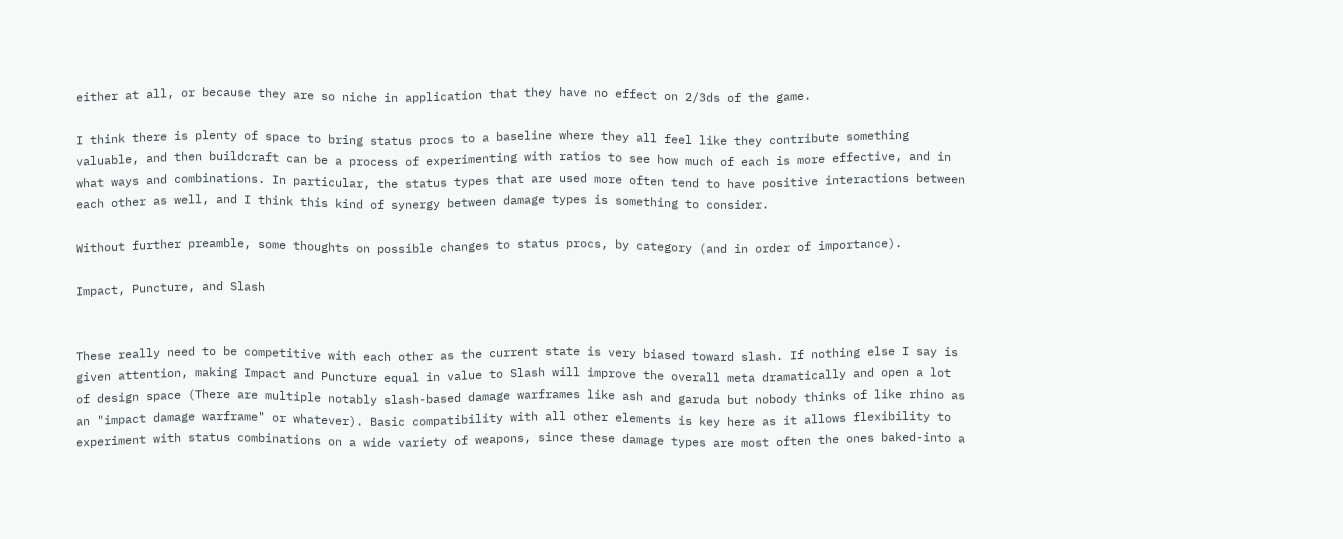either at all, or because they are so niche in application that they have no effect on 2/3ds of the game.

I think there is plenty of space to bring status procs to a baseline where they all feel like they contribute something valuable, and then buildcraft can be a process of experimenting with ratios to see how much of each is more effective, and in what ways and combinations. In particular, the status types that are used more often tend to have positive interactions between each other as well, and I think this kind of synergy between damage types is something to consider.

Without further preamble, some thoughts on possible changes to status procs, by category (and in order of importance).

Impact, Puncture, and Slash


These really need to be competitive with each other as the current state is very biased toward slash. If nothing else I say is given attention, making Impact and Puncture equal in value to Slash will improve the overall meta dramatically and open a lot of design space (There are multiple notably slash-based damage warframes like ash and garuda but nobody thinks of like rhino as an "impact damage warframe" or whatever). Basic compatibility with all other elements is key here as it allows flexibility to experiment with status combinations on a wide variety of weapons, since these damage types are most often the ones baked-into a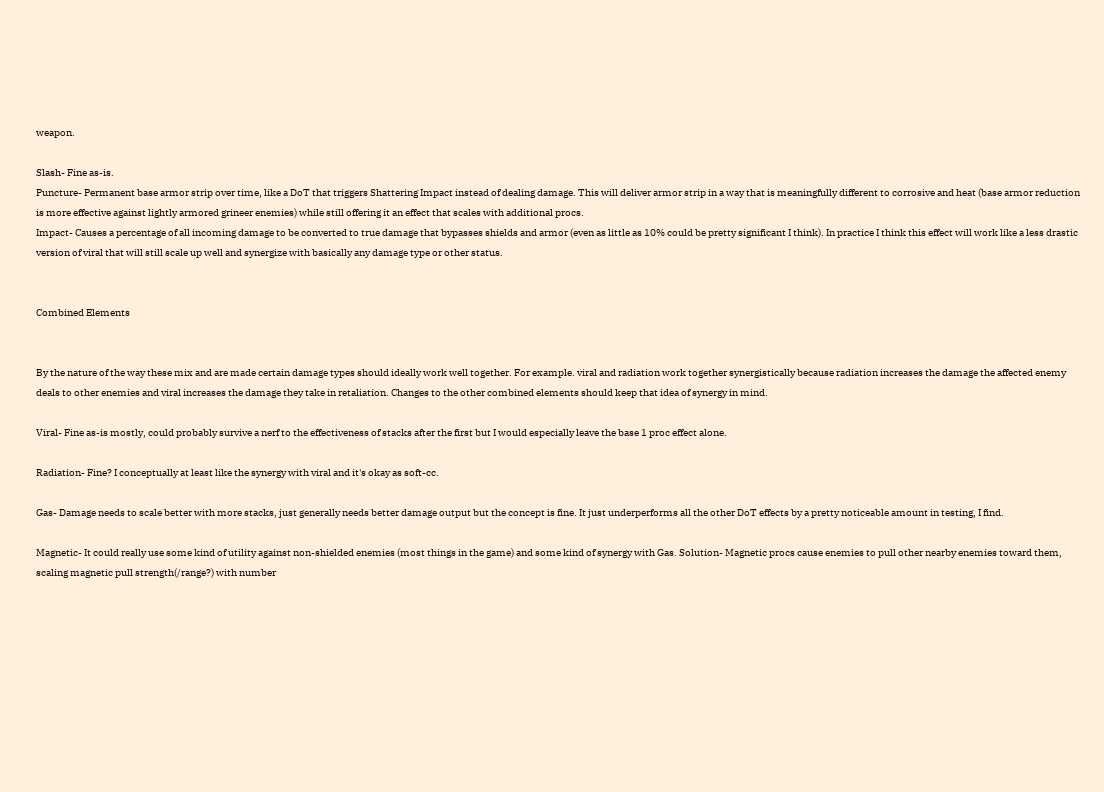weapon.

Slash- Fine as-is.
Puncture- Permanent base armor strip over time, like a DoT that triggers Shattering Impact instead of dealing damage. This will deliver armor strip in a way that is meaningfully different to corrosive and heat (base armor reduction is more effective against lightly armored grineer enemies) while still offering it an effect that scales with additional procs.
Impact- Causes a percentage of all incoming damage to be converted to true damage that bypasses shields and armor (even as little as 10% could be pretty significant I think). In practice I think this effect will work like a less drastic version of viral that will still scale up well and synergize with basically any damage type or other status.


Combined Elements


By the nature of the way these mix and are made certain damage types should ideally work well together. For example. viral and radiation work together synergistically because radiation increases the damage the affected enemy deals to other enemies and viral increases the damage they take in retaliation. Changes to the other combined elements should keep that idea of synergy in mind.

Viral- Fine as-is mostly, could probably survive a nerf to the effectiveness of stacks after the first but I would especially leave the base 1 proc effect alone.

Radiation- Fine? I conceptually at least like the synergy with viral and it's okay as soft-cc.

Gas- Damage needs to scale better with more stacks, just generally needs better damage output but the concept is fine. It just underperforms all the other DoT effects by a pretty noticeable amount in testing, I find.

Magnetic- It could really use some kind of utility against non-shielded enemies (most things in the game) and some kind of synergy with Gas. Solution- Magnetic procs cause enemies to pull other nearby enemies toward them, scaling magnetic pull strength(/range?) with number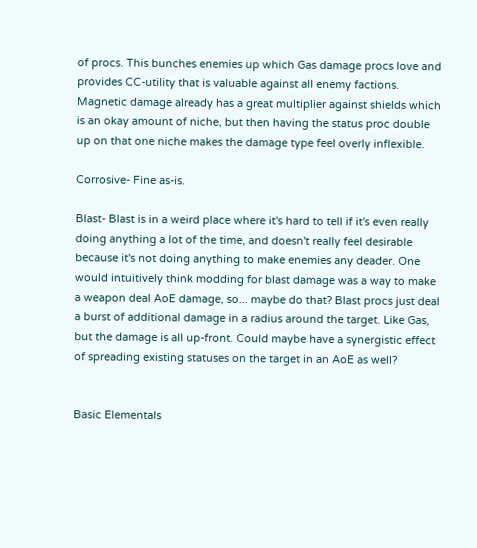of procs. This bunches enemies up which Gas damage procs love and provides CC-utility that is valuable against all enemy factions. Magnetic damage already has a great multiplier against shields which is an okay amount of niche, but then having the status proc double up on that one niche makes the damage type feel overly inflexible.

Corrosive- Fine as-is.

Blast- Blast is in a weird place where it's hard to tell if it's even really doing anything a lot of the time, and doesn't really feel desirable because it's not doing anything to make enemies any deader. One would intuitively think modding for blast damage was a way to make a weapon deal AoE damage, so... maybe do that? Blast procs just deal a burst of additional damage in a radius around the target. Like Gas, but the damage is all up-front. Could maybe have a synergistic effect of spreading existing statuses on the target in an AoE as well?


Basic Elementals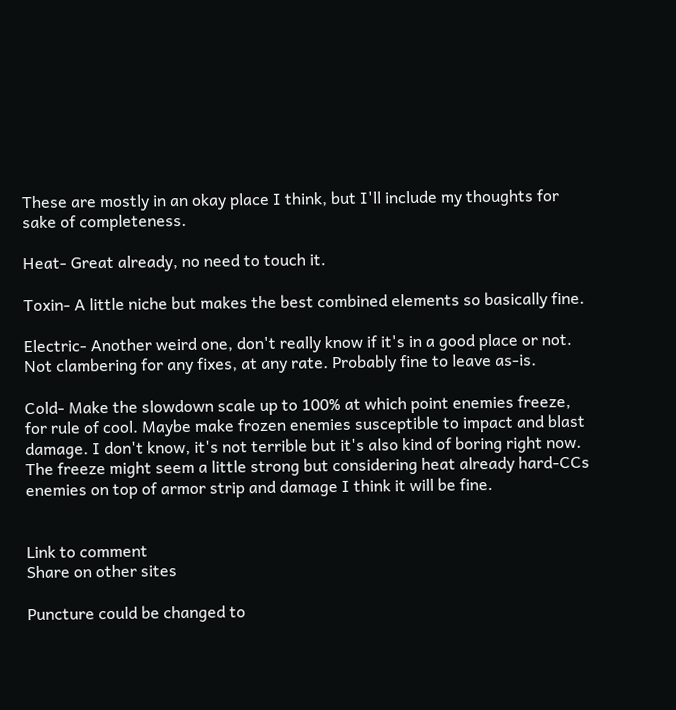These are mostly in an okay place I think, but I'll include my thoughts for sake of completeness.

Heat- Great already, no need to touch it.

Toxin- A little niche but makes the best combined elements so basically fine.

Electric- Another weird one, don't really know if it's in a good place or not. Not clambering for any fixes, at any rate. Probably fine to leave as-is.

Cold- Make the slowdown scale up to 100% at which point enemies freeze, for rule of cool. Maybe make frozen enemies susceptible to impact and blast damage. I don't know, it's not terrible but it's also kind of boring right now. The freeze might seem a little strong but considering heat already hard-CCs enemies on top of armor strip and damage I think it will be fine.


Link to comment
Share on other sites

Puncture could be changed to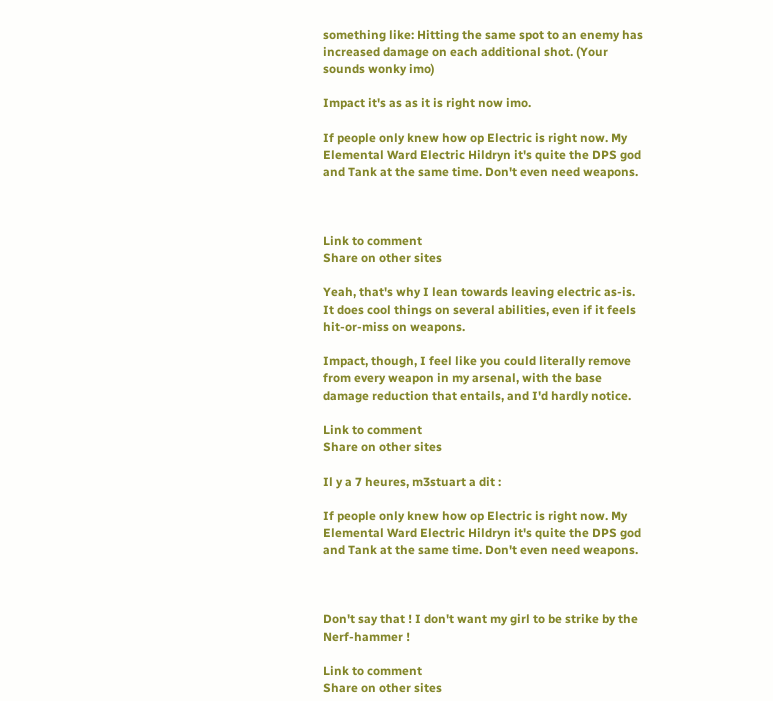something like: Hitting the same spot to an enemy has increased damage on each additional shot. (Your sounds wonky imo)

Impact it's as as it is right now imo.

If people only knew how op Electric is right now. My Elemental Ward Electric Hildryn it's quite the DPS god and Tank at the same time. Don't even need weapons.



Link to comment
Share on other sites

Yeah, that's why I lean towards leaving electric as-is. It does cool things on several abilities, even if it feels hit-or-miss on weapons.

Impact, though, I feel like you could literally remove from every weapon in my arsenal, with the base damage reduction that entails, and I'd hardly notice.

Link to comment
Share on other sites

Il y a 7 heures, m3stuart a dit :

If people only knew how op Electric is right now. My Elemental Ward Electric Hildryn it's quite the DPS god and Tank at the same time. Don't even need weapons.



Don't say that ! I don't want my girl to be strike by the Nerf-hammer !

Link to comment
Share on other sites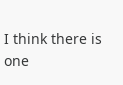I think there is one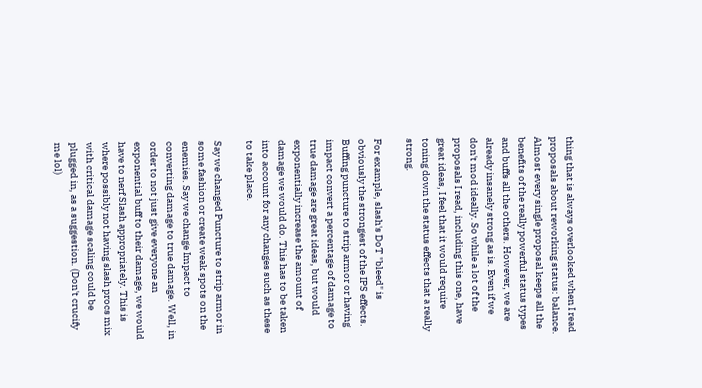thing that is always overlooked when I read proposals about reworking status: balance. Almost every single proposal keeps all the benefits of the really powerful status types and buffs all the others. However, we are already insanely strong as is. Even if we don't mod ideally. So while a lot of the proposals I read, including this one, have great ideas, I feel that it would require toning down the status effects that a really strong.

For example, slash's DoT "bleed" is obviously the strongest of the IPS effects. Buffing puncture to strip armor or having impact convert a percentage of damage to true damage are great ideas, but would exponentially increase the amount of damage we would do. This has to be taken into account for any changes such as these to take place.

Say we changed Puncture to strip armor in some fashion or create weak spots on the enemies. Say we change Impact to converting damage to true damage. Well, in order to not just give everyone an exponential buff to their damage, we would have to nerf Slash appropriately. This is where possibly not having slash procs mix with critical damage scaling could be plugged in, as a suggestion. (Don't crucify me lol)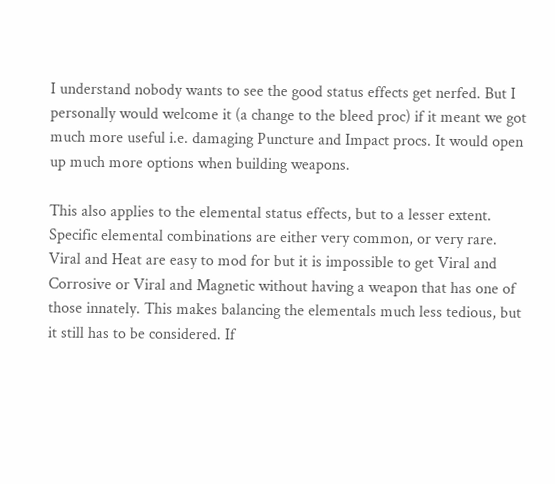I understand nobody wants to see the good status effects get nerfed. But I personally would welcome it (a change to the bleed proc) if it meant we got much more useful i.e. damaging Puncture and Impact procs. It would open up much more options when building weapons.

This also applies to the elemental status effects, but to a lesser extent. Specific elemental combinations are either very common, or very rare. Viral and Heat are easy to mod for but it is impossible to get Viral and Corrosive or Viral and Magnetic without having a weapon that has one of those innately. This makes balancing the elementals much less tedious, but it still has to be considered. If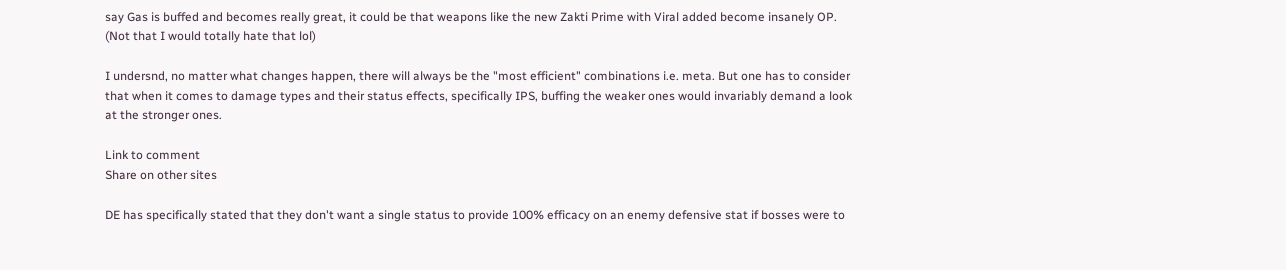say Gas is buffed and becomes really great, it could be that weapons like the new Zakti Prime with Viral added become insanely OP. (Not that I would totally hate that lol)

I undersnd, no matter what changes happen, there will always be the "most efficient" combinations i.e. meta. But one has to consider that when it comes to damage types and their status effects, specifically IPS, buffing the weaker ones would invariably demand a look at the stronger ones.

Link to comment
Share on other sites

DE has specifically stated that they don't want a single status to provide 100% efficacy on an enemy defensive stat if bosses were to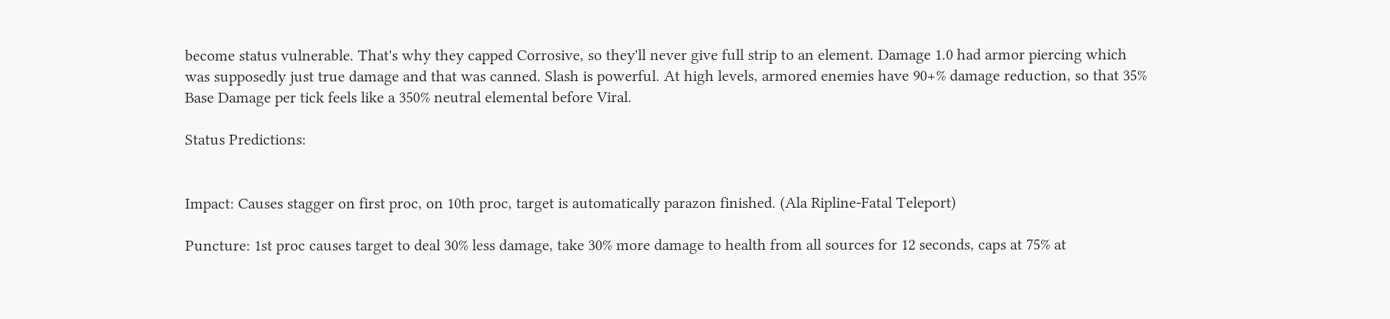become status vulnerable. That's why they capped Corrosive, so they'll never give full strip to an element. Damage 1.0 had armor piercing which was supposedly just true damage and that was canned. Slash is powerful. At high levels, armored enemies have 90+% damage reduction, so that 35% Base Damage per tick feels like a 350% neutral elemental before Viral.

Status Predictions:


Impact: Causes stagger on first proc, on 10th proc, target is automatically parazon finished. (Ala Ripline-Fatal Teleport)

Puncture: 1st proc causes target to deal 30% less damage, take 30% more damage to health from all sources for 12 seconds, caps at 75% at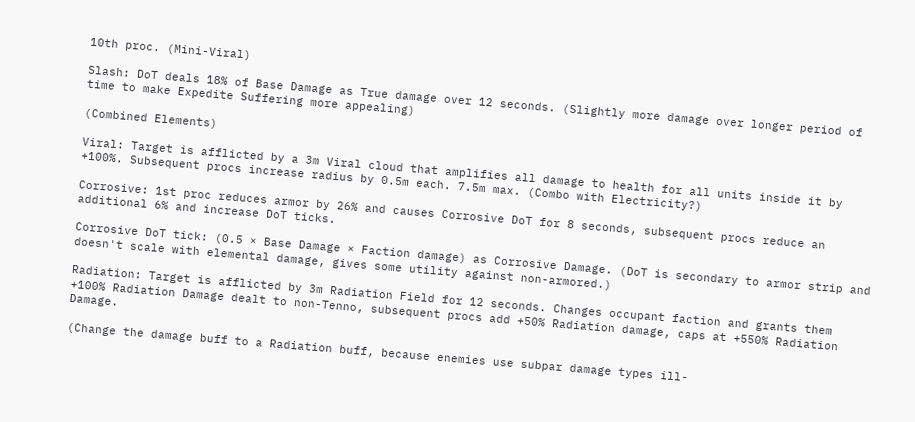10th proc. (Mini-Viral)

Slash: DoT deals 18% of Base Damage as True damage over 12 seconds. (Slightly more damage over longer period of time to make Expedite Suffering more appealing)

(Combined Elements)

Viral: Target is afflicted by a 3m Viral cloud that amplifies all damage to health for all units inside it by +100%. Subsequent procs increase radius by 0.5m each. 7.5m max. (Combo with Electricity?)

Corrosive: 1st proc reduces armor by 26% and causes Corrosive DoT for 8 seconds, subsequent procs reduce an additional 6% and increase DoT ticks.

Corrosive DoT tick: (0.5 × Base Damage × Faction damage) as Corrosive Damage. (DoT is secondary to armor strip and doesn't scale with elemental damage, gives some utility against non-armored.)

Radiation: Target is afflicted by 3m Radiation Field for 12 seconds. Changes occupant faction and grants them +100% Radiation Damage dealt to non-Tenno, subsequent procs add +50% Radiation damage, caps at +550% Radiation Damage.

(Change the damage buff to a Radiation buff, because enemies use subpar damage types ill-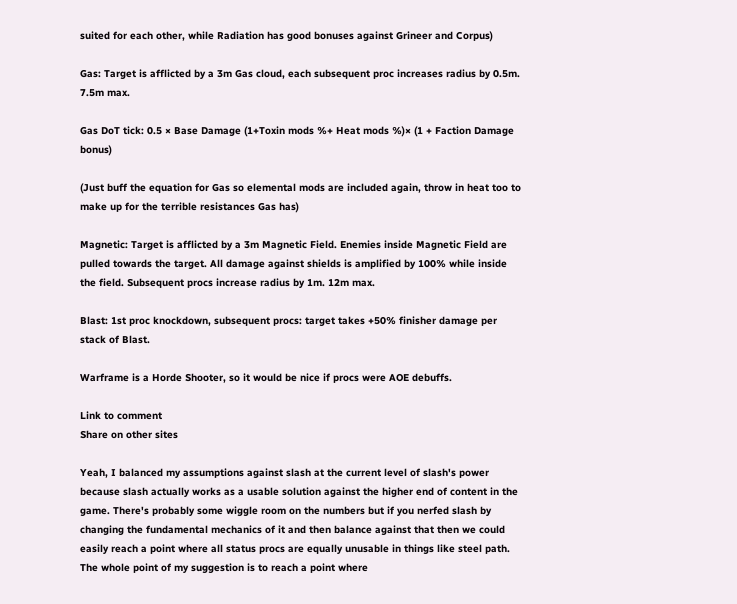suited for each other, while Radiation has good bonuses against Grineer and Corpus)

Gas: Target is afflicted by a 3m Gas cloud, each subsequent proc increases radius by 0.5m. 7.5m max.

Gas DoT tick: 0.5 × Base Damage (1+Toxin mods %+ Heat mods %)× (1 + Faction Damage bonus)

(Just buff the equation for Gas so elemental mods are included again, throw in heat too to make up for the terrible resistances Gas has)

Magnetic: Target is afflicted by a 3m Magnetic Field. Enemies inside Magnetic Field are pulled towards the target. All damage against shields is amplified by 100% while inside the field. Subsequent procs increase radius by 1m. 12m max.

Blast: 1st proc knockdown, subsequent procs: target takes +50% finisher damage per stack of Blast.

Warframe is a Horde Shooter, so it would be nice if procs were AOE debuffs.

Link to comment
Share on other sites

Yeah, I balanced my assumptions against slash at the current level of slash's power because slash actually works as a usable solution against the higher end of content in the game. There's probably some wiggle room on the numbers but if you nerfed slash by changing the fundamental mechanics of it and then balance against that then we could easily reach a point where all status procs are equally unusable in things like steel path. The whole point of my suggestion is to reach a point where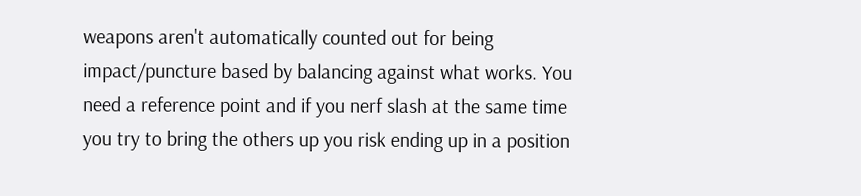weapons aren't automatically counted out for being impact/puncture based by balancing against what works. You need a reference point and if you nerf slash at the same time you try to bring the others up you risk ending up in a position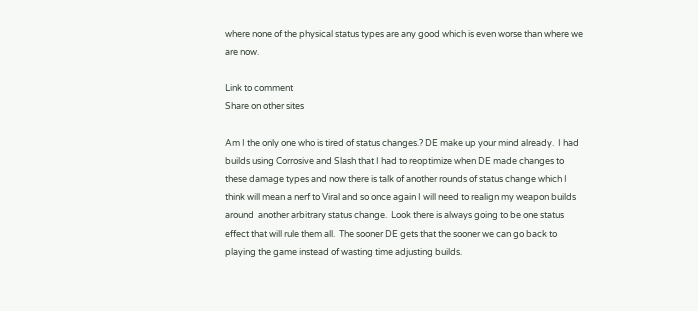where none of the physical status types are any good which is even worse than where we are now.

Link to comment
Share on other sites

Am I the only one who is tired of status changes.? DE make up your mind already.  I had builds using Corrosive and Slash that I had to reoptimize when DE made changes to these damage types and now there is talk of another rounds of status change which I think will mean a nerf to Viral and so once again I will need to realign my weapon builds around  another arbitrary status change.  Look there is always going to be one status effect that will rule them all.  The sooner DE gets that the sooner we can go back to playing the game instead of wasting time adjusting builds.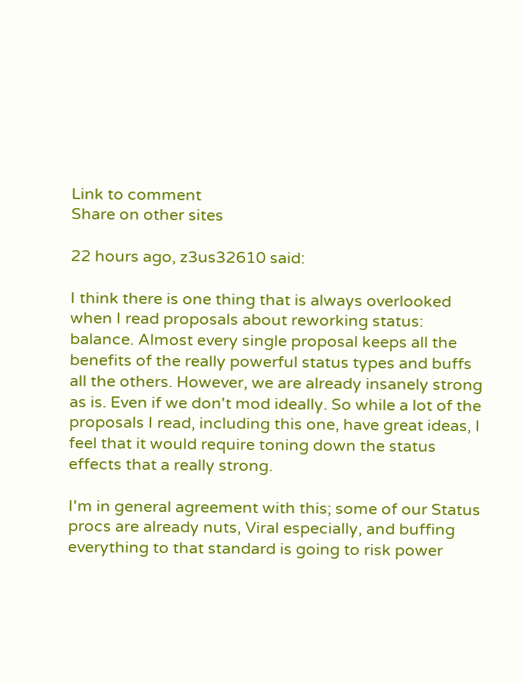Link to comment
Share on other sites

22 hours ago, z3us32610 said:

I think there is one thing that is always overlooked when I read proposals about reworking status: balance. Almost every single proposal keeps all the benefits of the really powerful status types and buffs all the others. However, we are already insanely strong as is. Even if we don't mod ideally. So while a lot of the proposals I read, including this one, have great ideas, I feel that it would require toning down the status effects that a really strong.

I'm in general agreement with this; some of our Status procs are already nuts, Viral especially, and buffing everything to that standard is going to risk power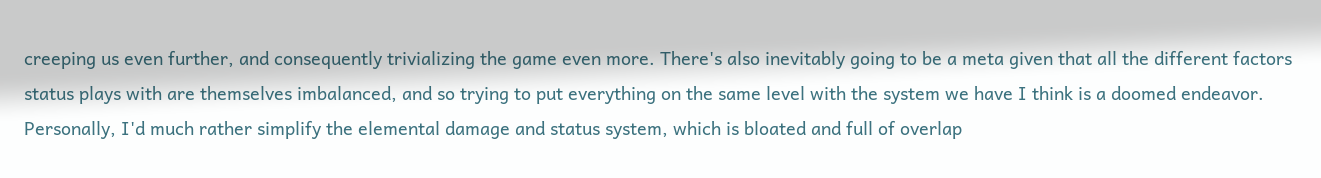creeping us even further, and consequently trivializing the game even more. There's also inevitably going to be a meta given that all the different factors status plays with are themselves imbalanced, and so trying to put everything on the same level with the system we have I think is a doomed endeavor. Personally, I'd much rather simplify the elemental damage and status system, which is bloated and full of overlap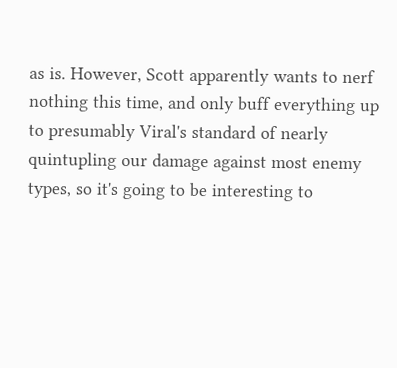as is. However, Scott apparently wants to nerf nothing this time, and only buff everything up to presumably Viral's standard of nearly quintupling our damage against most enemy types, so it's going to be interesting to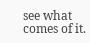see what comes of it.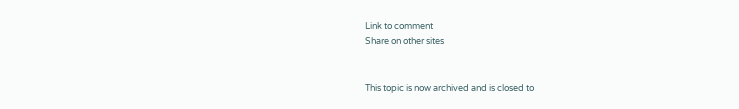Link to comment
Share on other sites


This topic is now archived and is closed to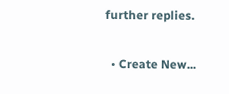further replies.

  • Create New...